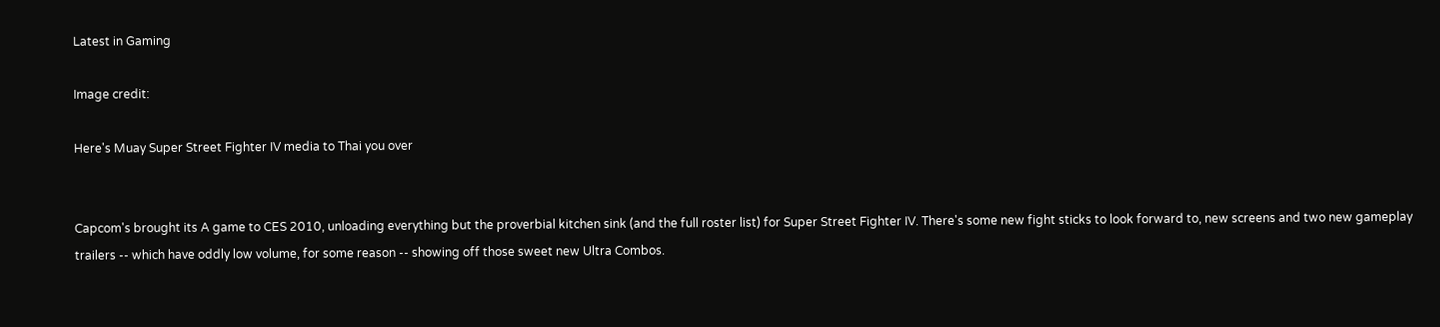Latest in Gaming

Image credit:

Here's Muay Super Street Fighter IV media to Thai you over


Capcom's brought its A game to CES 2010, unloading everything but the proverbial kitchen sink (and the full roster list) for Super Street Fighter IV. There's some new fight sticks to look forward to, new screens and two new gameplay trailers -- which have oddly low volume, for some reason -- showing off those sweet new Ultra Combos.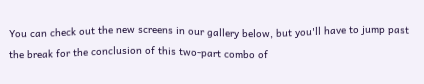You can check out the new screens in our gallery below, but you'll have to jump past the break for the conclusion of this two-part combo of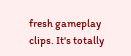fresh gameplay clips. It's totally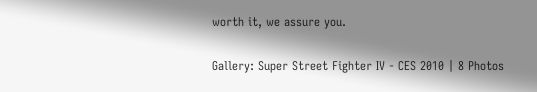worth it, we assure you.

Gallery: Super Street Fighter IV - CES 2010 | 8 Photos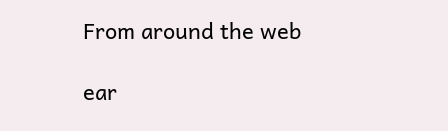From around the web

ear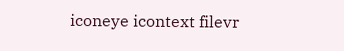iconeye icontext filevr